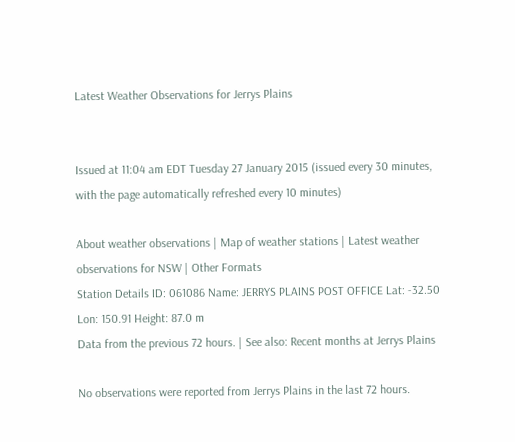Latest Weather Observations for Jerrys Plains


Issued at 11:04 am EDT Tuesday 27 January 2015 (issued every 30 minutes, with the page automatically refreshed every 10 minutes)

About weather observations | Map of weather stations | Latest weather observations for NSW | Other Formats
Station Details ID: 061086 Name: JERRYS PLAINS POST OFFICE Lat: -32.50 Lon: 150.91 Height: 87.0 m
Data from the previous 72 hours. | See also: Recent months at Jerrys Plains

No observations were reported from Jerrys Plains in the last 72 hours.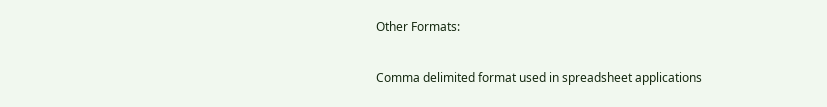Other Formats:

Comma delimited format used in spreadsheet applications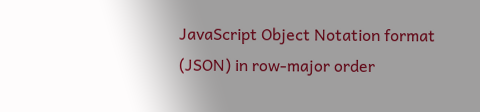JavaScript Object Notation format (JSON) in row-major order